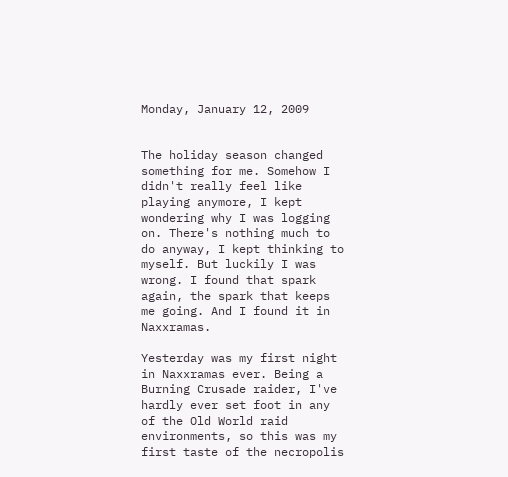Monday, January 12, 2009


The holiday season changed something for me. Somehow I didn't really feel like playing anymore, I kept wondering why I was logging on. There's nothing much to do anyway, I kept thinking to myself. But luckily I was wrong. I found that spark again, the spark that keeps me going. And I found it in Naxxramas.

Yesterday was my first night in Naxxramas ever. Being a Burning Crusade raider, I've hardly ever set foot in any of the Old World raid environments, so this was my first taste of the necropolis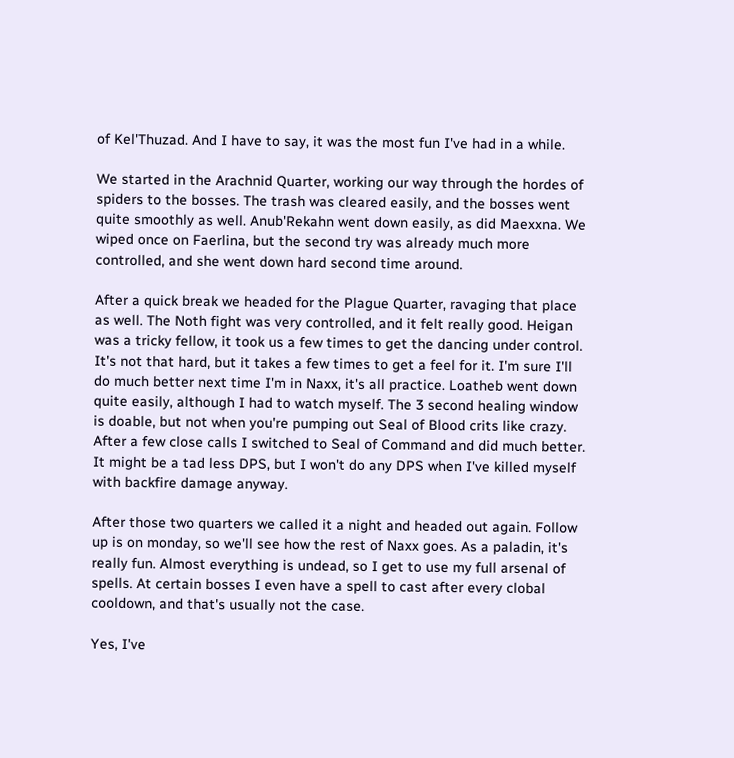of Kel'Thuzad. And I have to say, it was the most fun I've had in a while.

We started in the Arachnid Quarter, working our way through the hordes of spiders to the bosses. The trash was cleared easily, and the bosses went quite smoothly as well. Anub'Rekahn went down easily, as did Maexxna. We wiped once on Faerlina, but the second try was already much more controlled, and she went down hard second time around.

After a quick break we headed for the Plague Quarter, ravaging that place as well. The Noth fight was very controlled, and it felt really good. Heigan was a tricky fellow, it took us a few times to get the dancing under control. It's not that hard, but it takes a few times to get a feel for it. I'm sure I'll do much better next time I'm in Naxx, it's all practice. Loatheb went down quite easily, although I had to watch myself. The 3 second healing window is doable, but not when you're pumping out Seal of Blood crits like crazy. After a few close calls I switched to Seal of Command and did much better. It might be a tad less DPS, but I won't do any DPS when I've killed myself with backfire damage anyway.

After those two quarters we called it a night and headed out again. Follow up is on monday, so we'll see how the rest of Naxx goes. As a paladin, it's really fun. Almost everything is undead, so I get to use my full arsenal of spells. At certain bosses I even have a spell to cast after every clobal cooldown, and that's usually not the case.

Yes, I've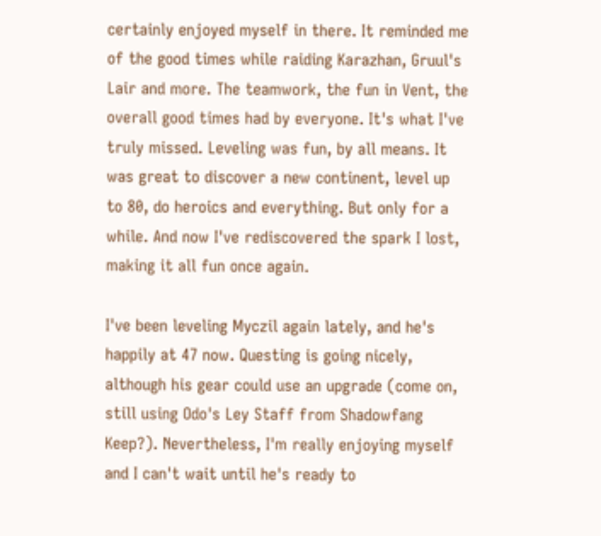certainly enjoyed myself in there. It reminded me of the good times while raiding Karazhan, Gruul's Lair and more. The teamwork, the fun in Vent, the overall good times had by everyone. It's what I've truly missed. Leveling was fun, by all means. It was great to discover a new continent, level up to 80, do heroics and everything. But only for a while. And now I've rediscovered the spark I lost, making it all fun once again.

I've been leveling Myczil again lately, and he's happily at 47 now. Questing is going nicely, although his gear could use an upgrade (come on, still using Odo's Ley Staff from Shadowfang Keep?). Nevertheless, I'm really enjoying myself and I can't wait until he's ready to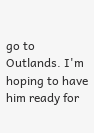go to Outlands. I'm hoping to have him ready for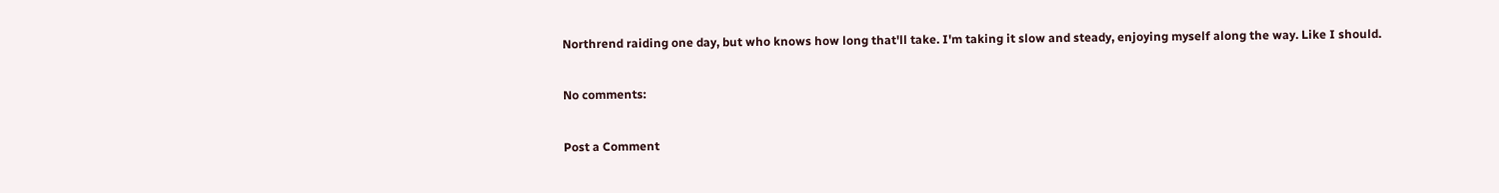Northrend raiding one day, but who knows how long that'll take. I'm taking it slow and steady, enjoying myself along the way. Like I should.

No comments:

Post a Comment